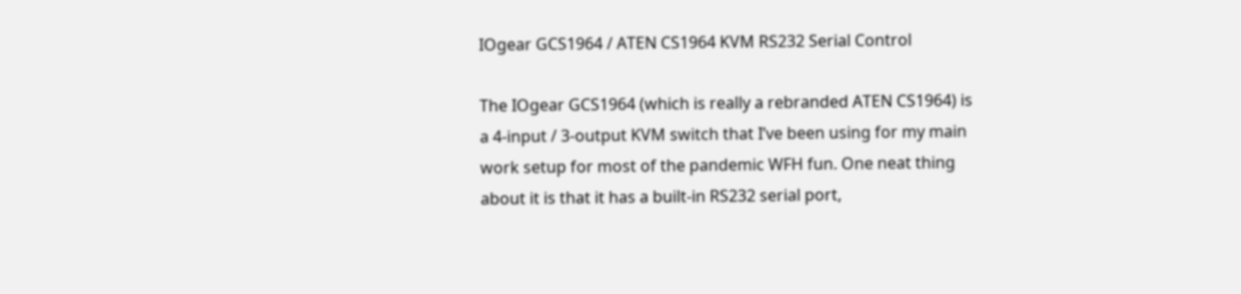IOgear GCS1964 / ATEN CS1964 KVM RS232 Serial Control

The IOgear GCS1964 (which is really a rebranded ATEN CS1964) is a 4-input / 3-output KVM switch that I’ve been using for my main work setup for most of the pandemic WFH fun. One neat thing about it is that it has a built-in RS232 serial port,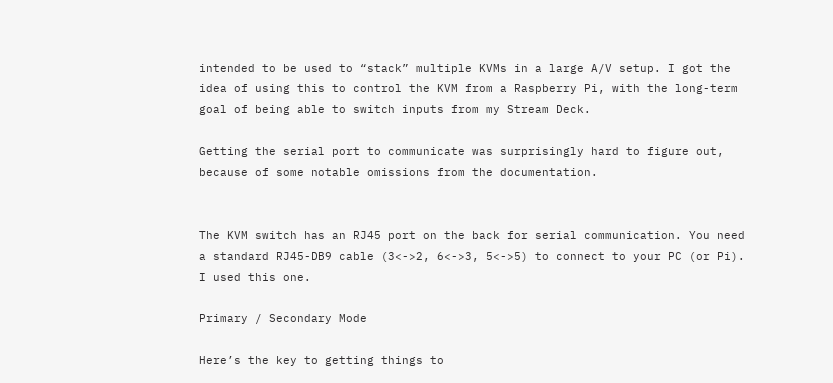intended to be used to “stack” multiple KVMs in a large A/V setup. I got the idea of using this to control the KVM from a Raspberry Pi, with the long-term goal of being able to switch inputs from my Stream Deck.

Getting the serial port to communicate was surprisingly hard to figure out, because of some notable omissions from the documentation.


The KVM switch has an RJ45 port on the back for serial communication. You need a standard RJ45-DB9 cable (3<->2, 6<->3, 5<->5) to connect to your PC (or Pi). I used this one.

Primary / Secondary Mode

Here’s the key to getting things to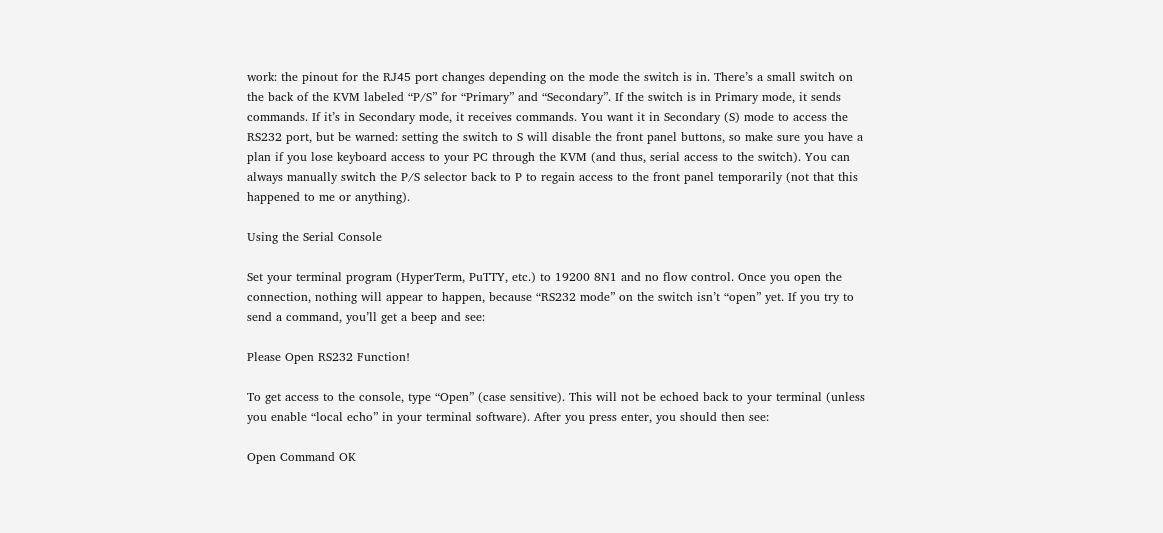work: the pinout for the RJ45 port changes depending on the mode the switch is in. There’s a small switch on the back of the KVM labeled “P/S” for “Primary” and “Secondary”. If the switch is in Primary mode, it sends commands. If it’s in Secondary mode, it receives commands. You want it in Secondary (S) mode to access the RS232 port, but be warned: setting the switch to S will disable the front panel buttons, so make sure you have a plan if you lose keyboard access to your PC through the KVM (and thus, serial access to the switch). You can always manually switch the P/S selector back to P to regain access to the front panel temporarily (not that this happened to me or anything).

Using the Serial Console

Set your terminal program (HyperTerm, PuTTY, etc.) to 19200 8N1 and no flow control. Once you open the connection, nothing will appear to happen, because “RS232 mode” on the switch isn’t “open” yet. If you try to send a command, you’ll get a beep and see:

Please Open RS232 Function!

To get access to the console, type “Open” (case sensitive). This will not be echoed back to your terminal (unless you enable “local echo” in your terminal software). After you press enter, you should then see:

Open Command OK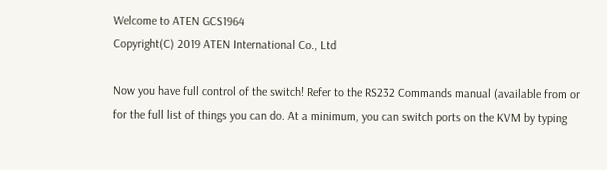Welcome to ATEN GCS1964
Copyright(C) 2019 ATEN International Co., Ltd

Now you have full control of the switch! Refer to the RS232 Commands manual (available from or for the full list of things you can do. At a minimum, you can switch ports on the KVM by typing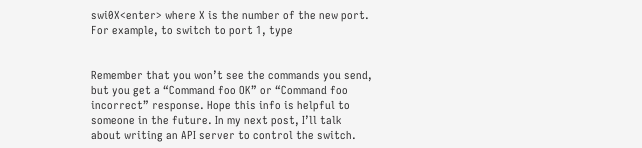swi0X<enter> where X is the number of the new port. For example, to switch to port 1, type


Remember that you won’t see the commands you send, but you get a “Command foo OK” or “Command foo incorrect” response. Hope this info is helpful to someone in the future. In my next post, I’ll talk about writing an API server to control the switch.